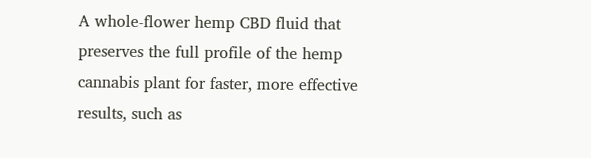A whole-flower hemp CBD fluid that preserves the full profile of the hemp cannabis plant for faster, more effective results, such as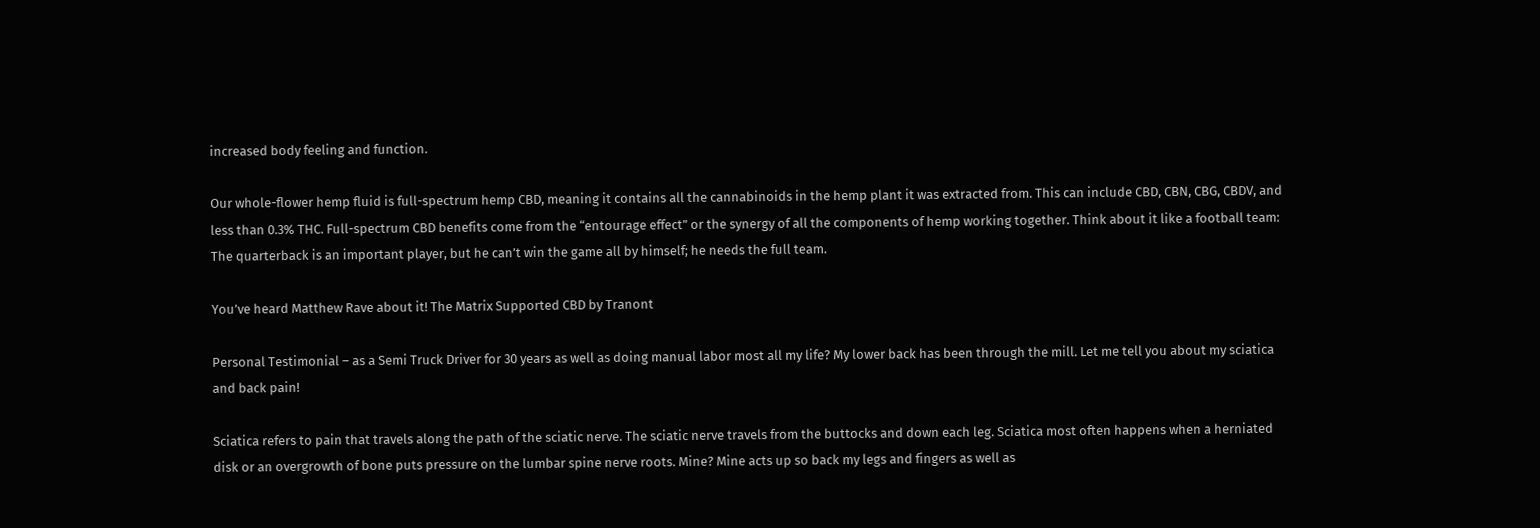increased body feeling and function.

Our whole-flower hemp fluid is full-spectrum hemp CBD, meaning it contains all the cannabinoids in the hemp plant it was extracted from. This can include CBD, CBN, CBG, CBDV, and less than 0.3% THC. Full-spectrum CBD benefits come from the “entourage effect” or the synergy of all the components of hemp working together. Think about it like a football team: The quarterback is an important player, but he can’t win the game all by himself; he needs the full team.

You’ve heard Matthew Rave about it! The Matrix Supported CBD by Tranont

Personal Testimonial – as a Semi Truck Driver for 30 years as well as doing manual labor most all my life? My lower back has been through the mill. Let me tell you about my sciatica and back pain!

Sciatica refers to pain that travels along the path of the sciatic nerve. The sciatic nerve travels from the buttocks and down each leg. Sciatica most often happens when a herniated disk or an overgrowth of bone puts pressure on the lumbar spine nerve roots. Mine? Mine acts up so back my legs and fingers as well as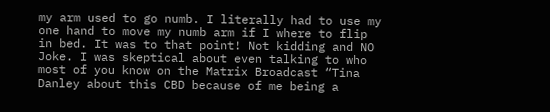my arm used to go numb. I literally had to use my one hand to move my numb arm if I where to flip in bed. It was to that point! Not kidding and NO Joke. I was skeptical about even talking to who most of you know on the Matrix Broadcast “Tina Danley about this CBD because of me being a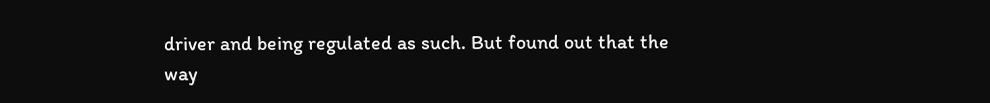driver and being regulated as such. But found out that the way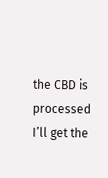the CBD is processed  I’ll get the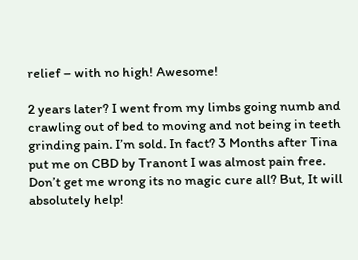relief – with no high! Awesome!

2 years later? I went from my limbs going numb and crawling out of bed to moving and not being in teeth grinding pain. I’m sold. In fact? 3 Months after Tina put me on CBD by Tranont I was almost pain free. Don’t get me wrong its no magic cure all? But, It will absolutely help!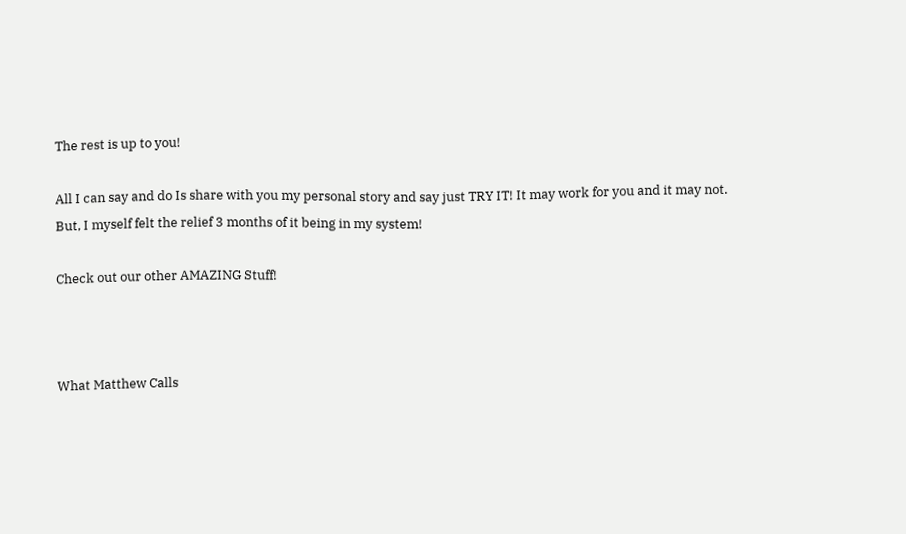The rest is up to you!

All I can say and do Is share with you my personal story and say just TRY IT! It may work for you and it may not. But, I myself felt the relief 3 months of it being in my system!

Check out our other AMAZING Stuff!



What Matthew Calls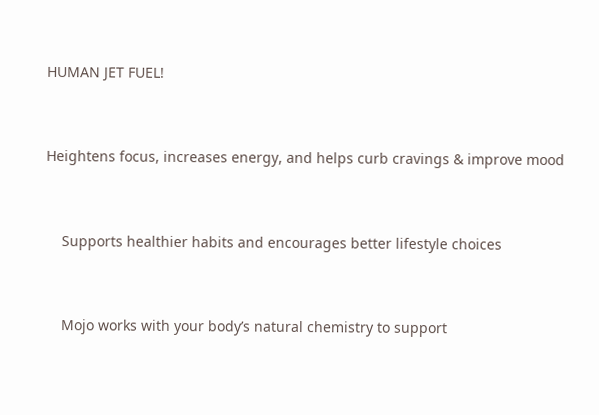HUMAN JET FUEL!


Heightens focus, increases energy, and helps curb cravings & improve mood


    Supports healthier habits and encourages better lifestyle choices


    Mojo works with your body’s natural chemistry to support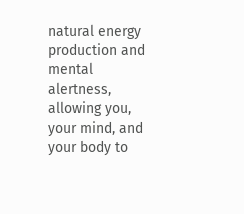natural energy production and mental alertness, allowing you, your mind, and your body to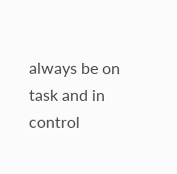always be on task and in control